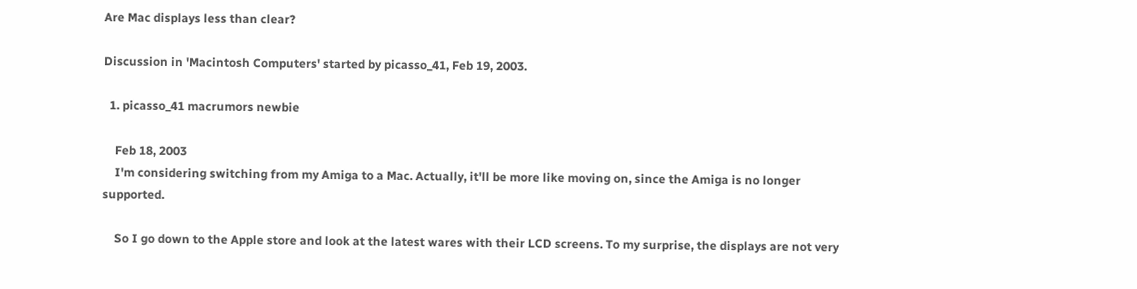Are Mac displays less than clear?

Discussion in 'Macintosh Computers' started by picasso_41, Feb 19, 2003.

  1. picasso_41 macrumors newbie

    Feb 18, 2003
    I'm considering switching from my Amiga to a Mac. Actually, it'll be more like moving on, since the Amiga is no longer supported.

    So I go down to the Apple store and look at the latest wares with their LCD screens. To my surprise, the displays are not very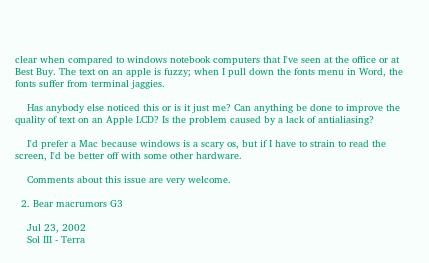clear when compared to windows notebook computers that I've seen at the office or at Best Buy. The text on an apple is fuzzy; when I pull down the fonts menu in Word, the fonts suffer from terminal jaggies.

    Has anybody else noticed this or is it just me? Can anything be done to improve the quality of text on an Apple LCD? Is the problem caused by a lack of antialiasing?

    I'd prefer a Mac because windows is a scary os, but if I have to strain to read the screen, I'd be better off with some other hardware.

    Comments about this issue are very welcome.

  2. Bear macrumors G3

    Jul 23, 2002
    Sol III - Terra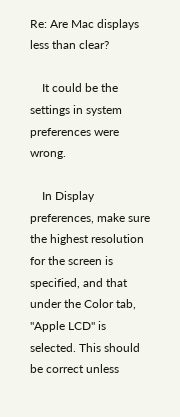Re: Are Mac displays less than clear?

    It could be the settings in system preferences were wrong.

    In Display preferences, make sure the highest resolution for the screen is specified, and that under the Color tab, "Apple LCD" is selected. This should be correct unless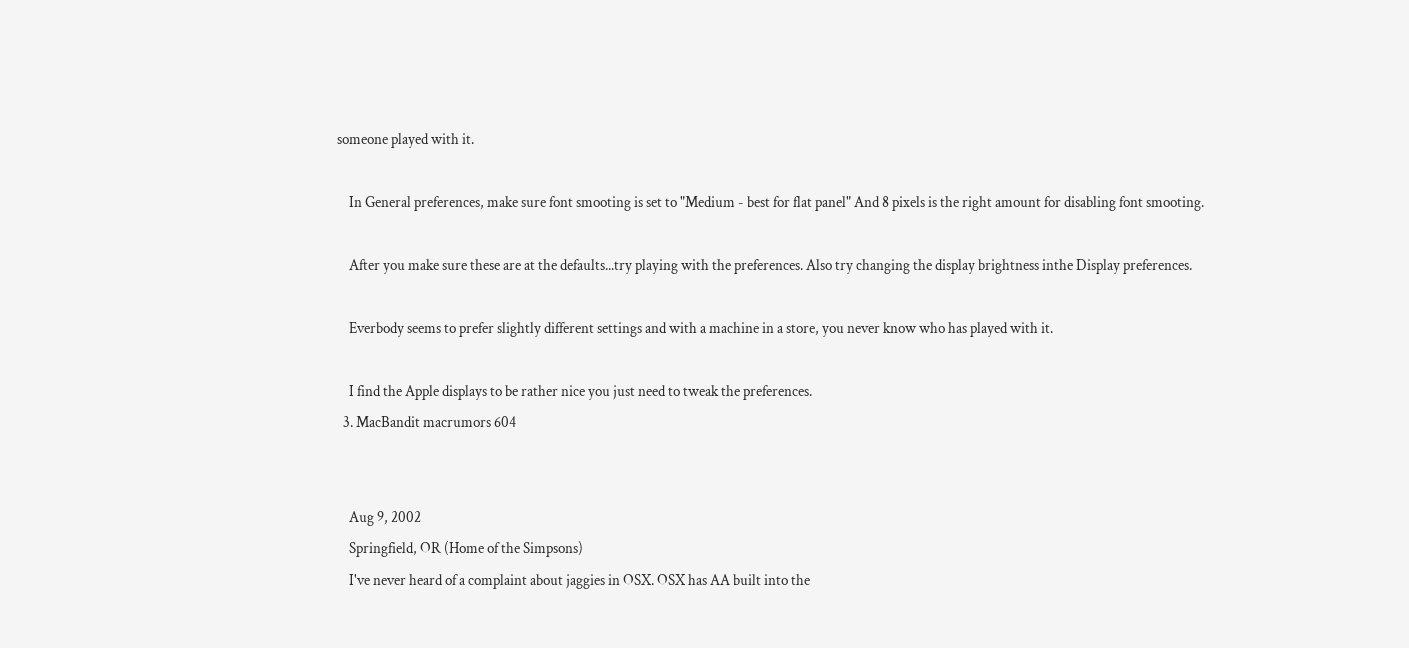someone played with it.

    In General preferences, make sure font smooting is set to "Medium - best for flat panel" And 8 pixels is the right amount for disabling font smooting.

    After you make sure these are at the defaults...try playing with the preferences. Also try changing the display brightness inthe Display preferences.

    Everbody seems to prefer slightly different settings and with a machine in a store, you never know who has played with it.

    I find the Apple displays to be rather nice you just need to tweak the preferences.
  3. MacBandit macrumors 604


    Aug 9, 2002
    Springfield, OR (Home of the Simpsons)
    I've never heard of a complaint about jaggies in OSX. OSX has AA built into the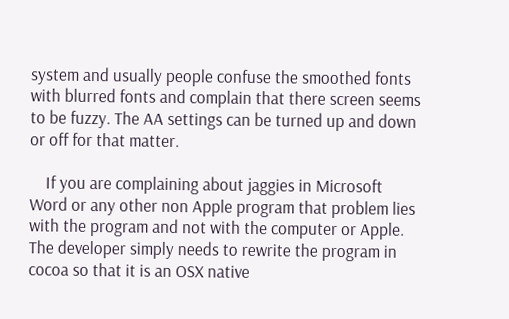system and usually people confuse the smoothed fonts with blurred fonts and complain that there screen seems to be fuzzy. The AA settings can be turned up and down or off for that matter.

    If you are complaining about jaggies in Microsoft Word or any other non Apple program that problem lies with the program and not with the computer or Apple. The developer simply needs to rewrite the program in cocoa so that it is an OSX native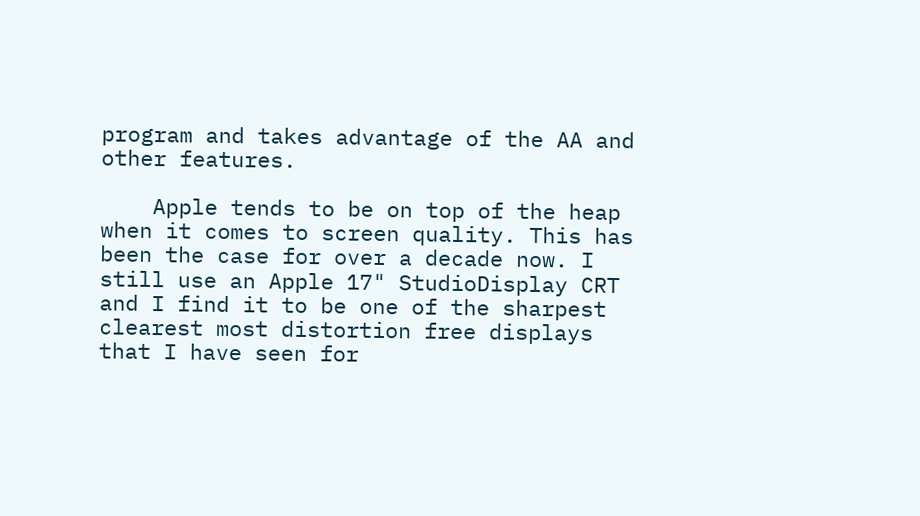program and takes advantage of the AA and other features.

    Apple tends to be on top of the heap when it comes to screen quality. This has been the case for over a decade now. I still use an Apple 17" StudioDisplay CRT and I find it to be one of the sharpest clearest most distortion free displays that I have seen for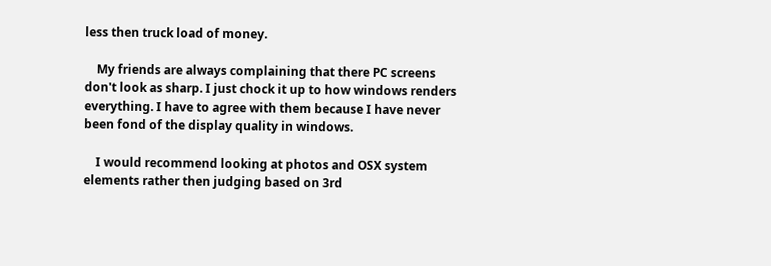less then truck load of money.

    My friends are always complaining that there PC screens don't look as sharp. I just chock it up to how windows renders everything. I have to agree with them because I have never been fond of the display quality in windows.

    I would recommend looking at photos and OSX system elements rather then judging based on 3rd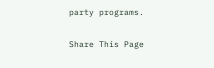party programs.

Share This Page